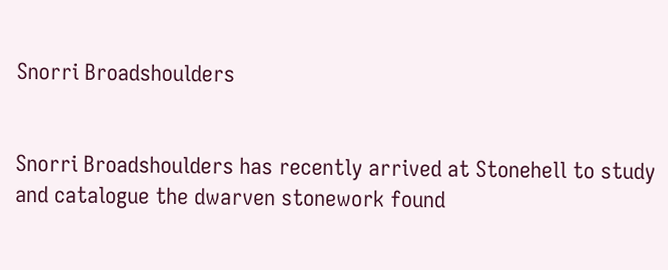Snorri Broadshoulders


Snorri Broadshoulders has recently arrived at Stonehell to study and catalogue the dwarven stonework found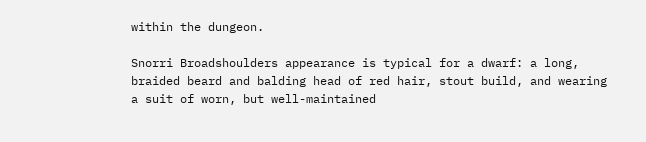within the dungeon.

Snorri Broadshoulders appearance is typical for a dwarf: a long, braided beard and balding head of red hair, stout build, and wearing a suit of worn, but well-maintained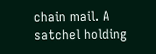chain mail. A satchel holding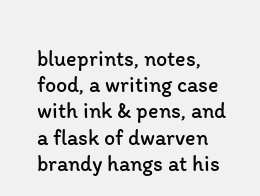blueprints, notes, food, a writing case with ink & pens, and a flask of dwarven brandy hangs at his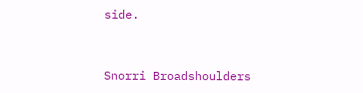side.


Snorri Broadshoulders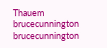Thauem brucecunnington brucecunnington